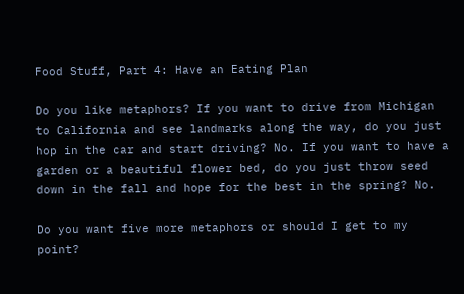Food Stuff, Part 4: Have an Eating Plan

Do you like metaphors? If you want to drive from Michigan to California and see landmarks along the way, do you just hop in the car and start driving? No. If you want to have a garden or a beautiful flower bed, do you just throw seed down in the fall and hope for the best in the spring? No.

Do you want five more metaphors or should I get to my point?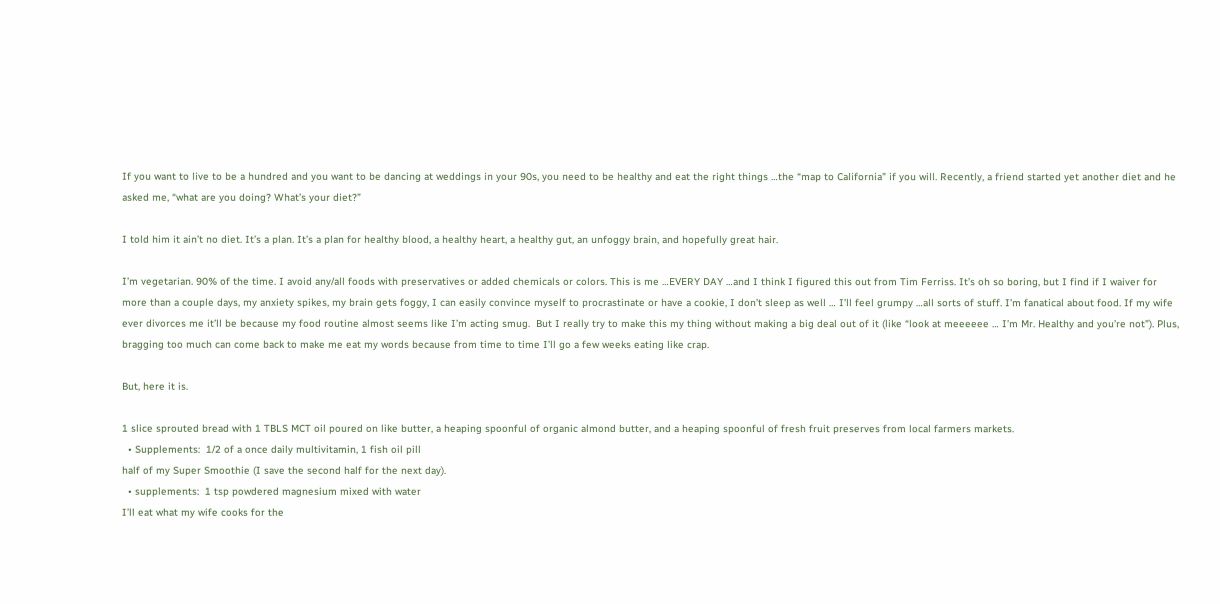If you want to live to be a hundred and you want to be dancing at weddings in your 90s, you need to be healthy and eat the right things …the “map to California” if you will. Recently, a friend started yet another diet and he asked me, “what are you doing? What’s your diet?”

I told him it ain’t no diet. It’s a plan. It’s a plan for healthy blood, a healthy heart, a healthy gut, an unfoggy brain, and hopefully great hair.

I’m vegetarian. 90% of the time. I avoid any/all foods with preservatives or added chemicals or colors. This is me …EVERY DAY …and I think I figured this out from Tim Ferriss. It’s oh so boring, but I find if I waiver for more than a couple days, my anxiety spikes, my brain gets foggy, I can easily convince myself to procrastinate or have a cookie, I don’t sleep as well … I’ll feel grumpy …all sorts of stuff. I’m fanatical about food. If my wife ever divorces me it’ll be because my food routine almost seems like I’m acting smug.  But I really try to make this my thing without making a big deal out of it (like “look at meeeeee … I’m Mr. Healthy and you’re not”). Plus, bragging too much can come back to make me eat my words because from time to time I’ll go a few weeks eating like crap.

But, here it is.

1 slice sprouted bread with 1 TBLS MCT oil poured on like butter, a heaping spoonful of organic almond butter, and a heaping spoonful of fresh fruit preserves from local farmers markets.
  • Supplements:  1/2 of a once daily multivitamin, 1 fish oil pill
half of my Super Smoothie (I save the second half for the next day).
  • supplements:  1 tsp powdered magnesium mixed with water
I’ll eat what my wife cooks for the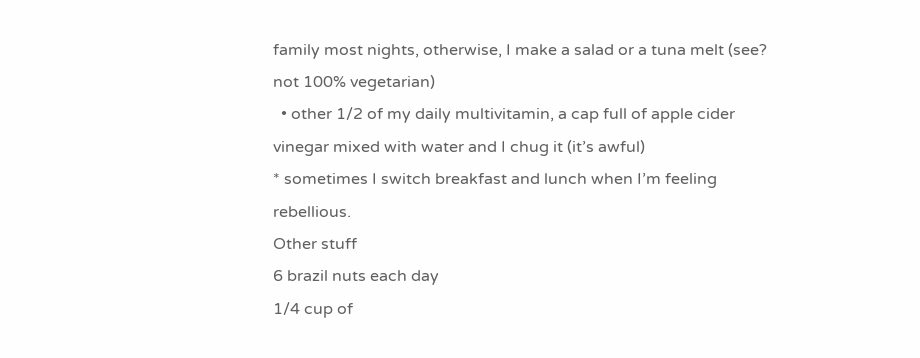family most nights, otherwise, I make a salad or a tuna melt (see? not 100% vegetarian)
  • other 1/2 of my daily multivitamin, a cap full of apple cider vinegar mixed with water and I chug it (it’s awful)
* sometimes I switch breakfast and lunch when I’m feeling rebellious.
Other stuff
6 brazil nuts each day
1/4 cup of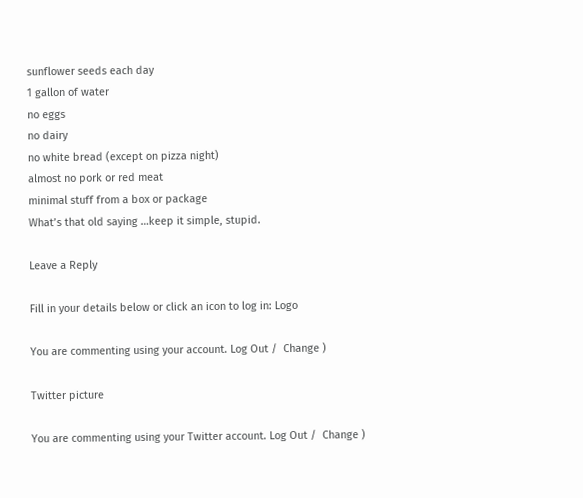sunflower seeds each day
1 gallon of water
no eggs
no dairy
no white bread (except on pizza night)
almost no pork or red meat
minimal stuff from a box or package
What’s that old saying …keep it simple, stupid.

Leave a Reply

Fill in your details below or click an icon to log in: Logo

You are commenting using your account. Log Out /  Change )

Twitter picture

You are commenting using your Twitter account. Log Out /  Change )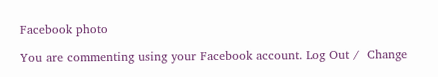Facebook photo

You are commenting using your Facebook account. Log Out /  Change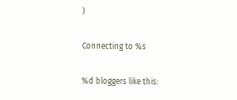)

Connecting to %s

%d bloggers like this: